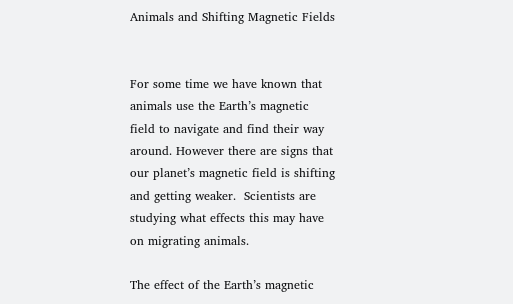Animals and Shifting Magnetic Fields


For some time we have known that animals use the Earth’s magnetic field to navigate and find their way around. However there are signs that our planet’s magnetic field is shifting and getting weaker.  Scientists are studying what effects this may have on migrating animals.

The effect of the Earth’s magnetic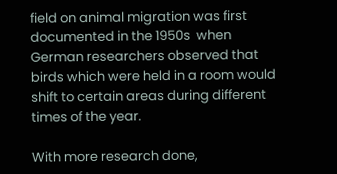field on animal migration was first documented in the 1950s  when German researchers observed that birds which were held in a room would shift to certain areas during different times of the year.

With more research done,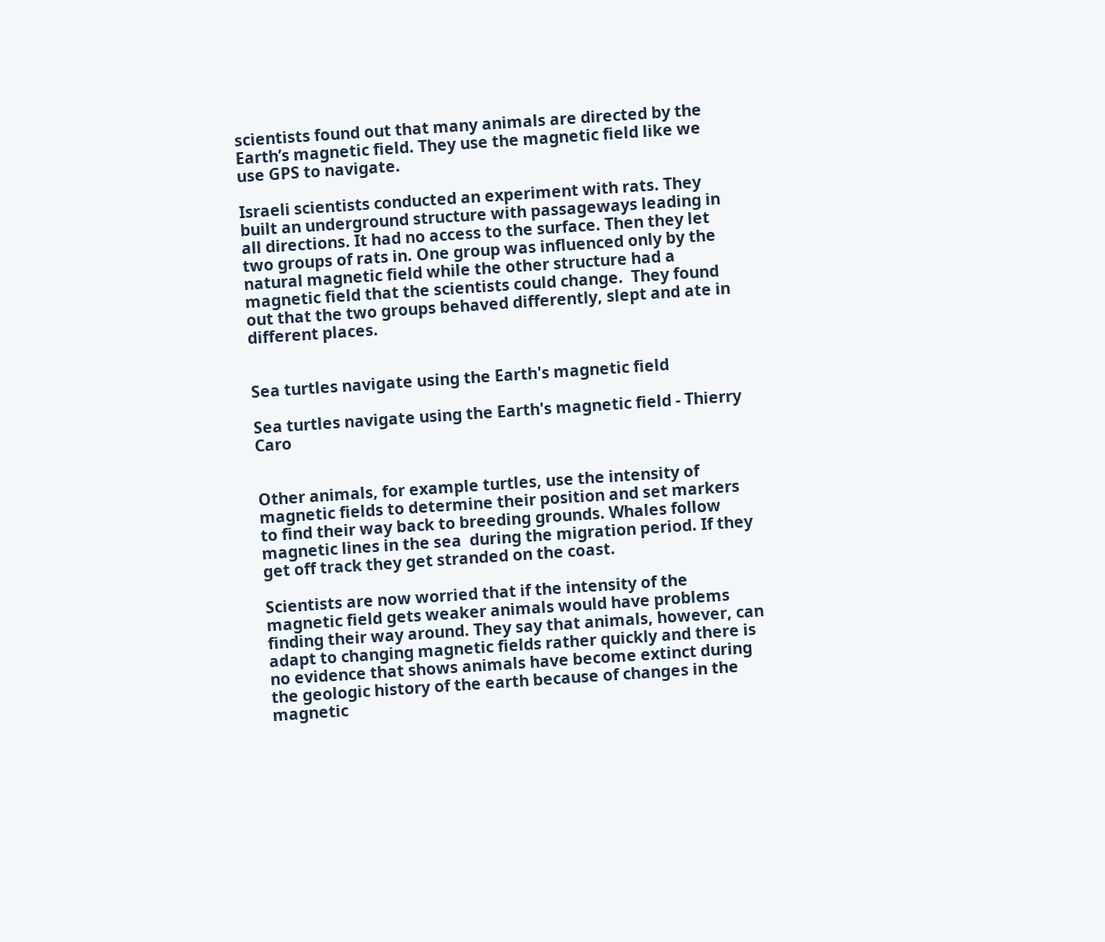scientists found out that many animals are directed by the Earth’s magnetic field. They use the magnetic field like we use GPS to navigate.

Israeli scientists conducted an experiment with rats. They built an underground structure with passageways leading in all directions. It had no access to the surface. Then they let two groups of rats in. One group was influenced only by the natural magnetic field while the other structure had a magnetic field that the scientists could change.  They found out that the two groups behaved differently, slept and ate in different places.


Sea turtles navigate using the Earth's magnetic field

Sea turtles navigate using the Earth's magnetic field - Thierry Caro


Other animals, for example turtles, use the intensity of magnetic fields to determine their position and set markers to find their way back to breeding grounds. Whales follow magnetic lines in the sea  during the migration period. If they get off track they get stranded on the coast.

Scientists are now worried that if the intensity of the magnetic field gets weaker animals would have problems finding their way around. They say that animals, however, can adapt to changing magnetic fields rather quickly and there is no evidence that shows animals have become extinct during the geologic history of the earth because of changes in the magnetic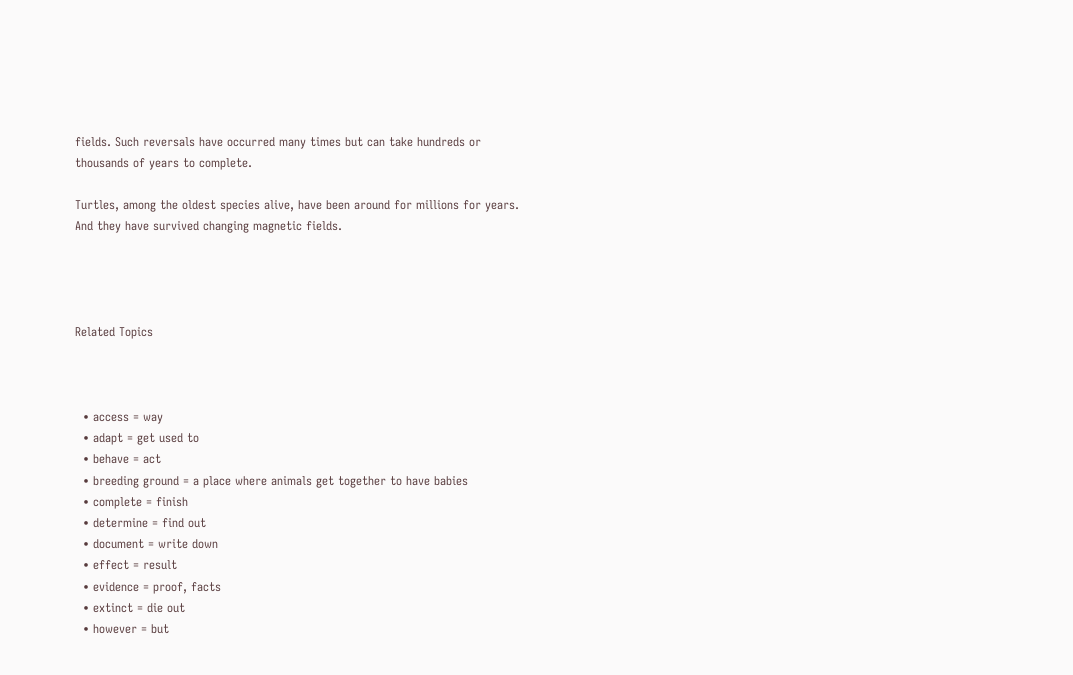fields. Such reversals have occurred many times but can take hundreds or thousands of years to complete.

Turtles, among the oldest species alive, have been around for millions for years. And they have survived changing magnetic fields.




Related Topics



  • access = way
  • adapt = get used to
  • behave = act
  • breeding ground = a place where animals get together to have babies
  • complete = finish
  • determine = find out
  • document = write down
  • effect = result
  • evidence = proof, facts
  • extinct = die out
  • however = but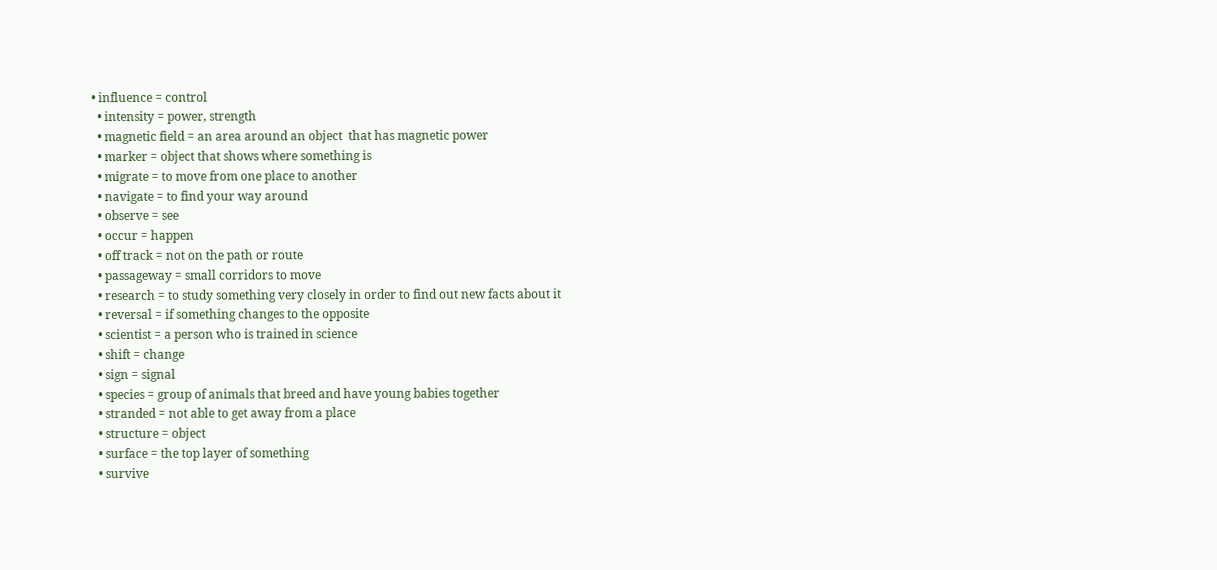• influence = control
  • intensity = power, strength
  • magnetic field = an area around an object  that has magnetic power
  • marker = object that shows where something is
  • migrate = to move from one place to another
  • navigate = to find your way around
  • observe = see
  • occur = happen
  • off track = not on the path or route
  • passageway = small corridors to move
  • research = to study something very closely in order to find out new facts about it
  • reversal = if something changes to the opposite
  • scientist = a person who is trained in science
  • shift = change
  • sign = signal
  • species = group of animals that breed and have young babies together
  • stranded = not able to get away from a place
  • structure = object
  • surface = the top layer of something
  • survive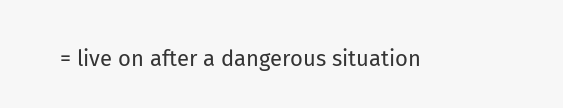= live on after a dangerous situation